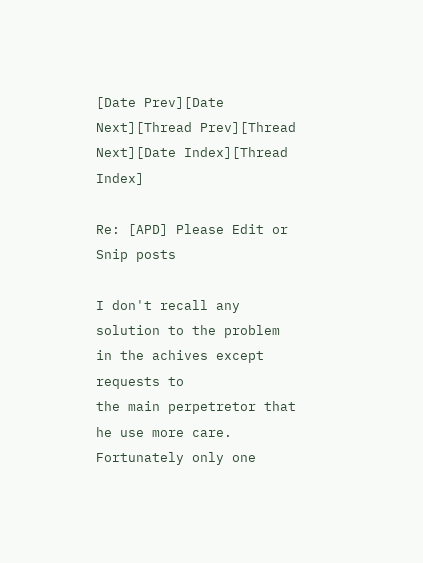[Date Prev][Date Next][Thread Prev][Thread Next][Date Index][Thread Index]

Re: [APD] Please Edit or Snip posts

I don't recall any solution to the problem in the achives except requests to
the main perpetretor that he use more care.  Fortunately only one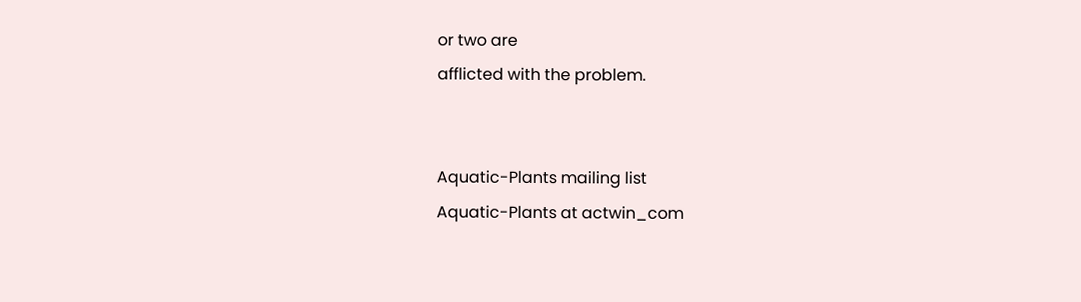or two are
afflicted with the problem.


Aquatic-Plants mailing list
Aquatic-Plants at actwin_com